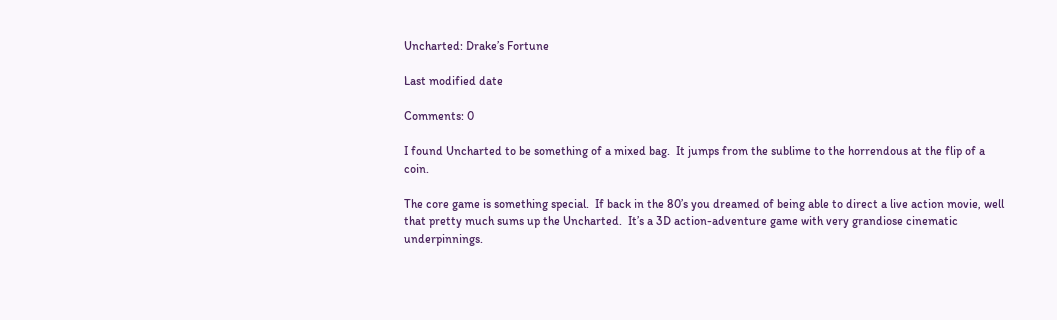Uncharted: Drake’s Fortune

Last modified date

Comments: 0

I found Uncharted to be something of a mixed bag.  It jumps from the sublime to the horrendous at the flip of a coin.

The core game is something special.  If back in the 80’s you dreamed of being able to direct a live action movie, well that pretty much sums up the Uncharted.  It’s a 3D action-adventure game with very grandiose cinematic underpinnings.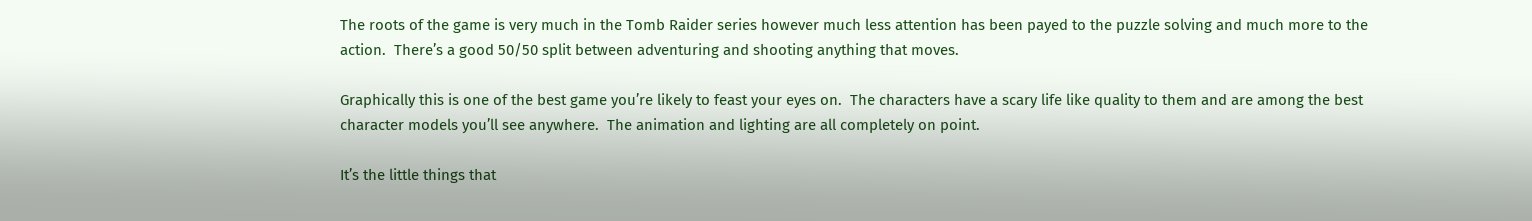The roots of the game is very much in the Tomb Raider series however much less attention has been payed to the puzzle solving and much more to the action.  There’s a good 50/50 split between adventuring and shooting anything that moves.

Graphically this is one of the best game you’re likely to feast your eyes on.  The characters have a scary life like quality to them and are among the best character models you’ll see anywhere.  The animation and lighting are all completely on point.

It’s the little things that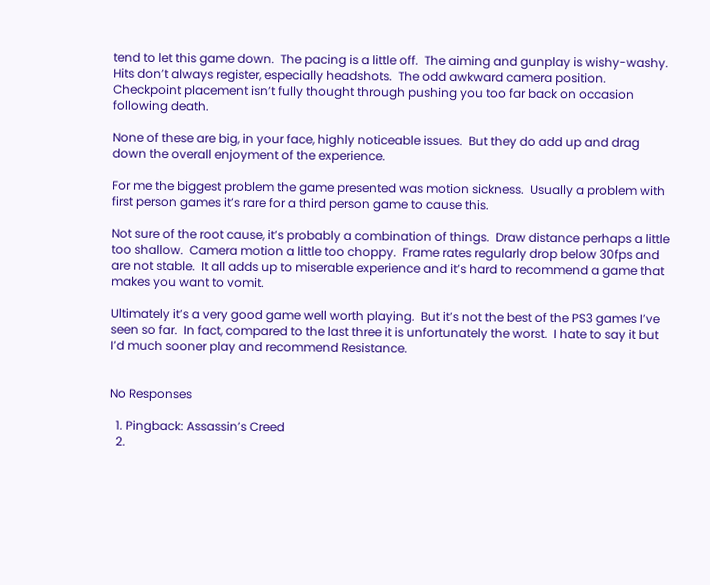tend to let this game down.  The pacing is a little off.  The aiming and gunplay is wishy-washy.  Hits don’t always register, especially headshots.  The odd awkward camera position. Checkpoint placement isn’t fully thought through pushing you too far back on occasion following death.

None of these are big, in your face, highly noticeable issues.  But they do add up and drag down the overall enjoyment of the experience.

For me the biggest problem the game presented was motion sickness.  Usually a problem with first person games it’s rare for a third person game to cause this.

Not sure of the root cause, it’s probably a combination of things.  Draw distance perhaps a little too shallow.  Camera motion a little too choppy.  Frame rates regularly drop below 30fps and are not stable.  It all adds up to miserable experience and it’s hard to recommend a game that makes you want to vomit.

Ultimately it’s a very good game well worth playing.  But it’s not the best of the PS3 games I’ve seen so far.  In fact, compared to the last three it is unfortunately the worst.  I hate to say it but I’d much sooner play and recommend Resistance.


No Responses

  1. Pingback: Assassin’s Creed
  2.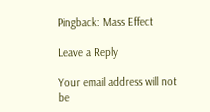Pingback: Mass Effect

Leave a Reply

Your email address will not be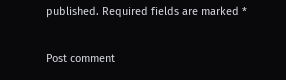published. Required fields are marked *

Post comment